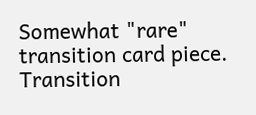Somewhat "rare" transition card piece. Transition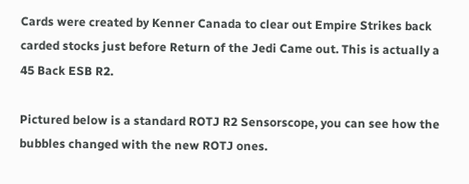Cards were created by Kenner Canada to clear out Empire Strikes back carded stocks just before Return of the Jedi Came out. This is actually a 45 Back ESB R2.

Pictured below is a standard ROTJ R2 Sensorscope, you can see how the bubbles changed with the new ROTJ ones.